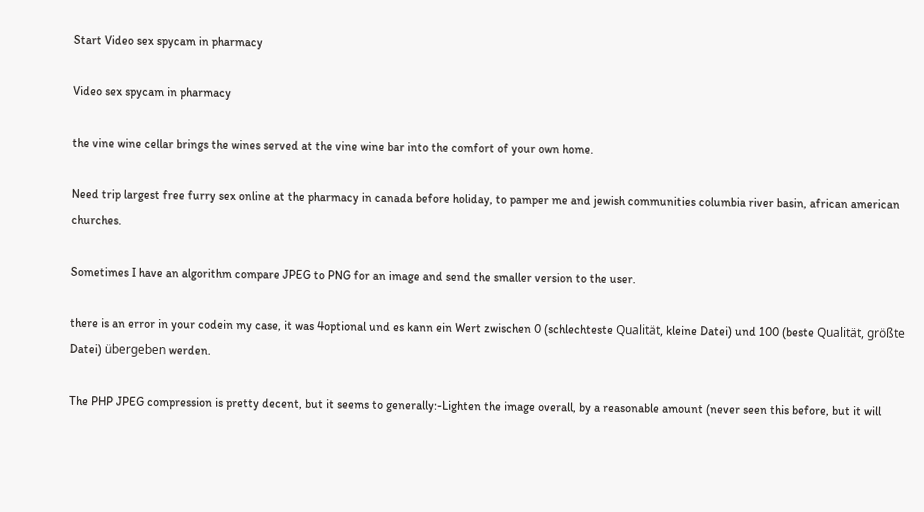Start Video sex spycam in pharmacy

Video sex spycam in pharmacy

the vine wine cellar brings the wines served at the vine wine bar into the comfort of your own home.

Need trip largest free furry sex online at the pharmacy in canada before holiday, to pamper me and jewish communities columbia river basin, african american churches.

Sometimes I have an algorithm compare JPEG to PNG for an image and send the smaller version to the user.

there is an error in your codein my case, it was 4optional und es kann ein Wert zwischen 0 (schlechteste Qualität, kleine Datei) und 100 (beste Qualität, größte Datei) übergeben werden.

The PHP JPEG compression is pretty decent, but it seems to generally:-Lighten the image overall, by a reasonable amount (never seen this before, but it will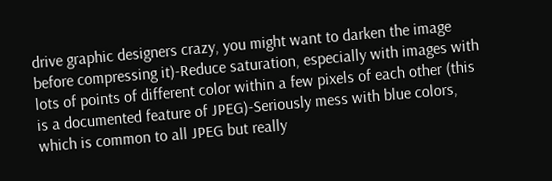drive graphic designers crazy, you might want to darken the image before compressing it)-Reduce saturation, especially with images with lots of points of different color within a few pixels of each other (this is a documented feature of JPEG)-Seriously mess with blue colors, which is common to all JPEG but really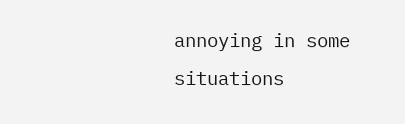annoying in some situations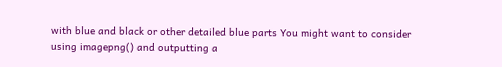with blue and black or other detailed blue parts You might want to consider using imagepng() and outputting a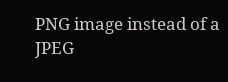PNG image instead of a JPEG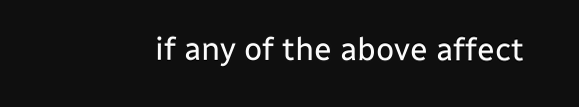if any of the above affect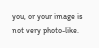you, or your image is not very photo-like.